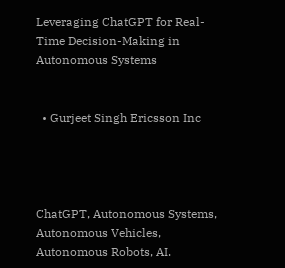Leveraging ChatGPT for Real-Time Decision-Making in Autonomous Systems


  • Gurjeet Singh Ericsson Inc




ChatGPT, Autonomous Systems, Autonomous Vehicles, Autonomous Robots, AI.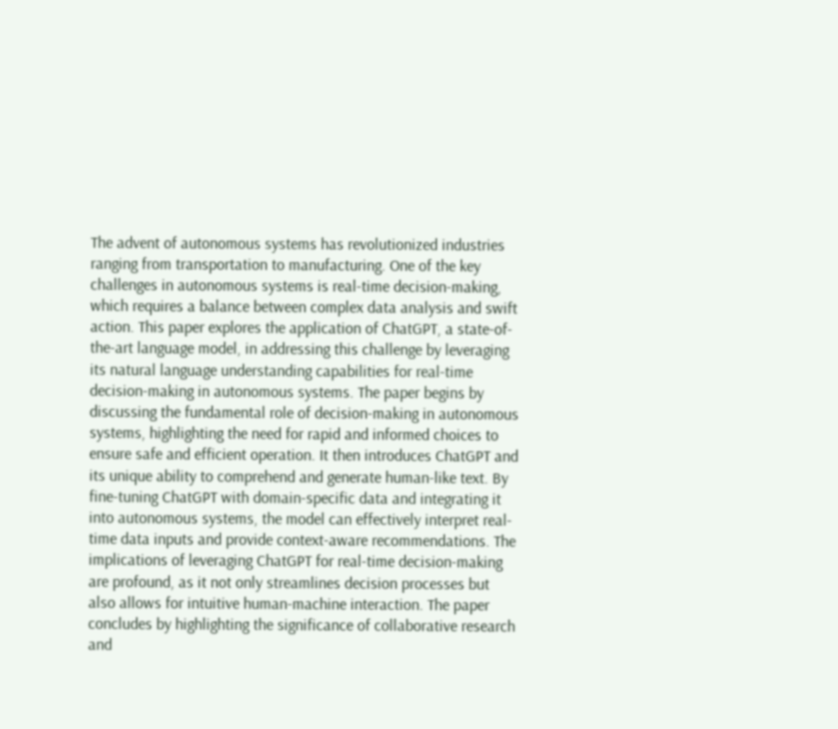The advent of autonomous systems has revolutionized industries ranging from transportation to manufacturing. One of the key challenges in autonomous systems is real-time decision-making, which requires a balance between complex data analysis and swift action. This paper explores the application of ChatGPT, a state-of-the-art language model, in addressing this challenge by leveraging its natural language understanding capabilities for real-time decision-making in autonomous systems. The paper begins by discussing the fundamental role of decision-making in autonomous systems, highlighting the need for rapid and informed choices to ensure safe and efficient operation. It then introduces ChatGPT and its unique ability to comprehend and generate human-like text. By fine-tuning ChatGPT with domain-specific data and integrating it into autonomous systems, the model can effectively interpret real-time data inputs and provide context-aware recommendations. The implications of leveraging ChatGPT for real-time decision-making are profound, as it not only streamlines decision processes but also allows for intuitive human-machine interaction. The paper concludes by highlighting the significance of collaborative research and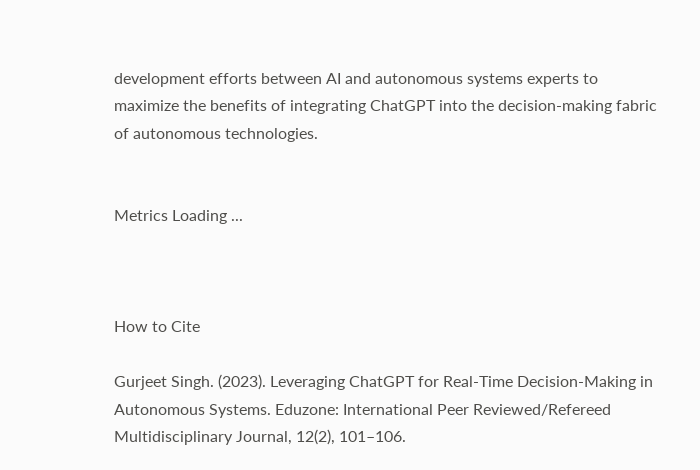development efforts between AI and autonomous systems experts to maximize the benefits of integrating ChatGPT into the decision-making fabric of autonomous technologies.


Metrics Loading ...



How to Cite

Gurjeet Singh. (2023). Leveraging ChatGPT for Real-Time Decision-Making in Autonomous Systems. Eduzone: International Peer Reviewed/Refereed Multidisciplinary Journal, 12(2), 101–106.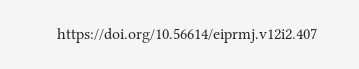https://doi.org/10.56614/eiprmj.v12i2.407